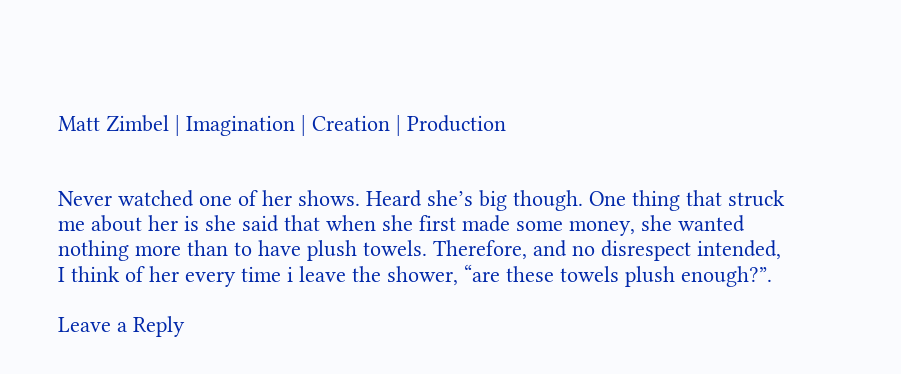Matt Zimbel | Imagination | Creation | Production


Never watched one of her shows. Heard she’s big though. One thing that struck me about her is she said that when she first made some money, she wanted nothing more than to have plush towels. Therefore, and no disrespect intended, I think of her every time i leave the shower, “are these towels plush enough?”.

Leave a Reply